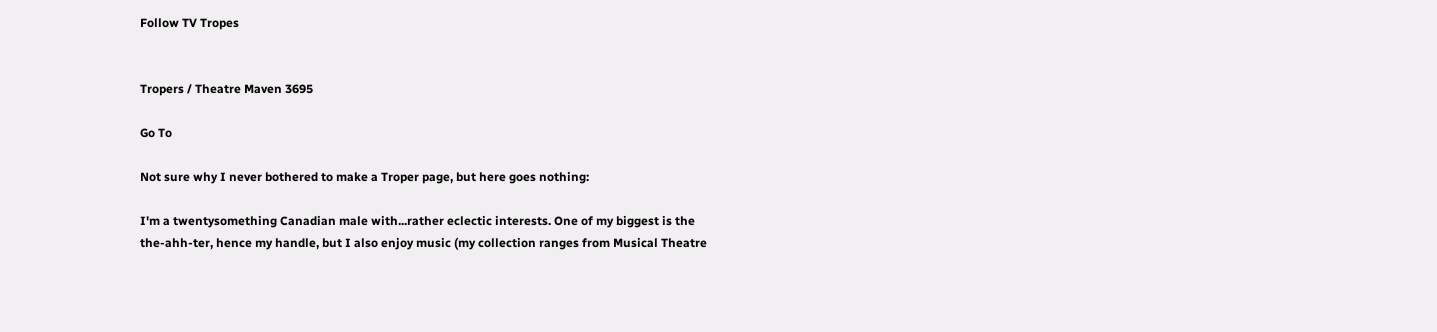Follow TV Tropes


Tropers / Theatre Maven 3695

Go To

Not sure why I never bothered to make a Troper page, but here goes nothing:

I'm a twentysomething Canadian male with...rather eclectic interests. One of my biggest is the the-ahh-ter, hence my handle, but I also enjoy music (my collection ranges from Musical Theatre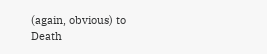(again, obvious) to Death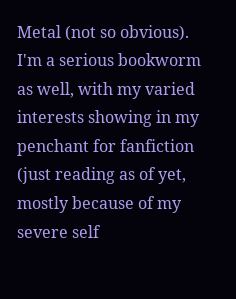Metal (not so obvious). I'm a serious bookworm as well, with my varied interests showing in my penchant for fanfiction (just reading as of yet, mostly because of my severe self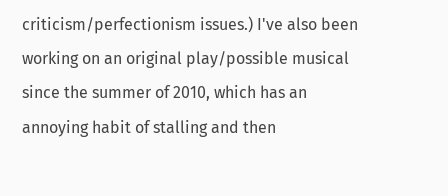criticism/perfectionism issues.) I've also been working on an original play/possible musical since the summer of 2010, which has an annoying habit of stalling and then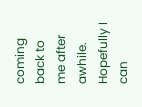coming back to me after awhile. Hopefully I can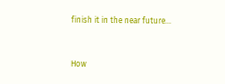finish it in the near future...


How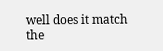well does it match the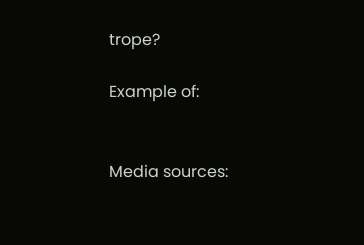trope?

Example of:


Media sources: